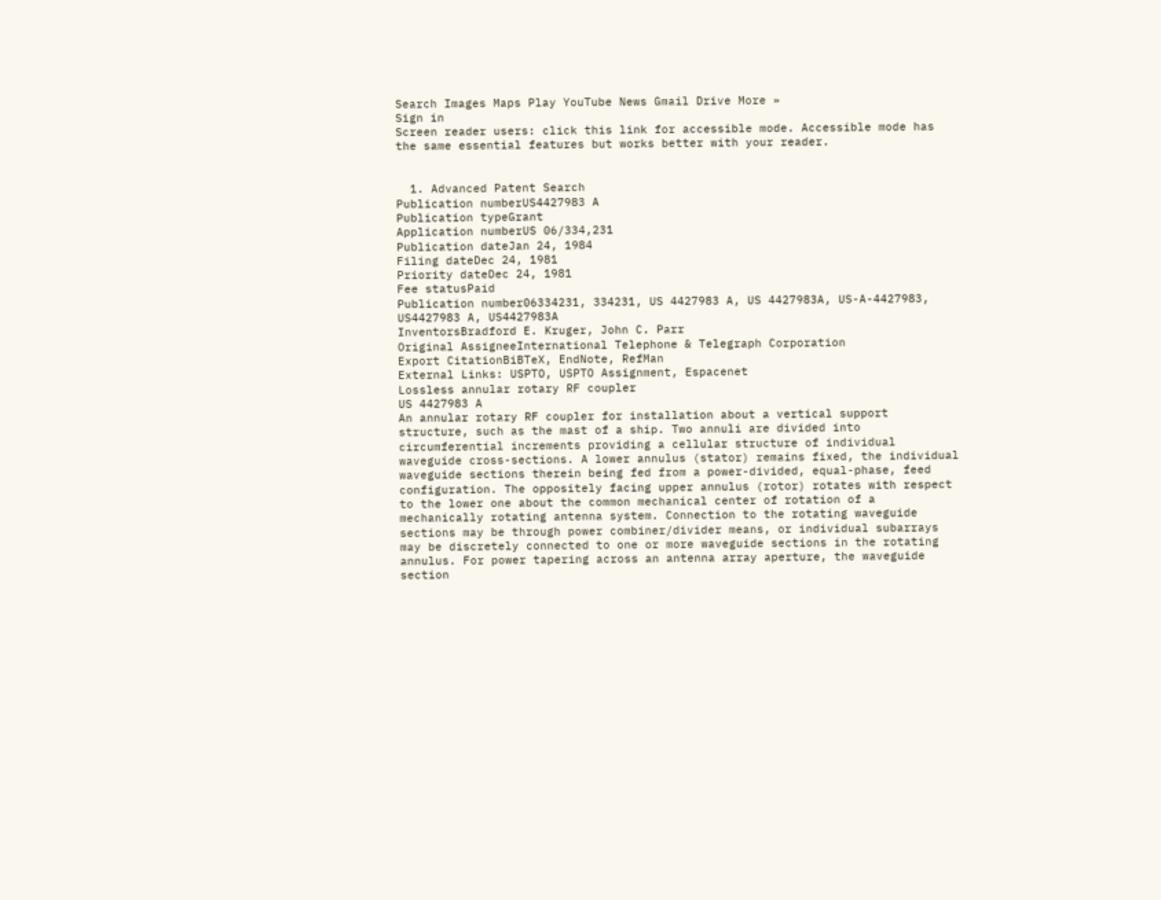Search Images Maps Play YouTube News Gmail Drive More »
Sign in
Screen reader users: click this link for accessible mode. Accessible mode has the same essential features but works better with your reader.


  1. Advanced Patent Search
Publication numberUS4427983 A
Publication typeGrant
Application numberUS 06/334,231
Publication dateJan 24, 1984
Filing dateDec 24, 1981
Priority dateDec 24, 1981
Fee statusPaid
Publication number06334231, 334231, US 4427983 A, US 4427983A, US-A-4427983, US4427983 A, US4427983A
InventorsBradford E. Kruger, John C. Parr
Original AssigneeInternational Telephone & Telegraph Corporation
Export CitationBiBTeX, EndNote, RefMan
External Links: USPTO, USPTO Assignment, Espacenet
Lossless annular rotary RF coupler
US 4427983 A
An annular rotary RF coupler for installation about a vertical support structure, such as the mast of a ship. Two annuli are divided into circumferential increments providing a cellular structure of individual waveguide cross-sections. A lower annulus (stator) remains fixed, the individual waveguide sections therein being fed from a power-divided, equal-phase, feed configuration. The oppositely facing upper annulus (rotor) rotates with respect to the lower one about the common mechanical center of rotation of a mechanically rotating antenna system. Connection to the rotating waveguide sections may be through power combiner/divider means, or individual subarrays may be discretely connected to one or more waveguide sections in the rotating annulus. For power tapering across an antenna array aperture, the waveguide section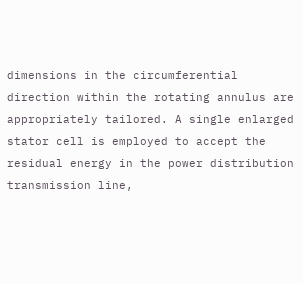dimensions in the circumferential direction within the rotating annulus are appropriately tailored. A single enlarged stator cell is employed to accept the residual energy in the power distribution transmission line,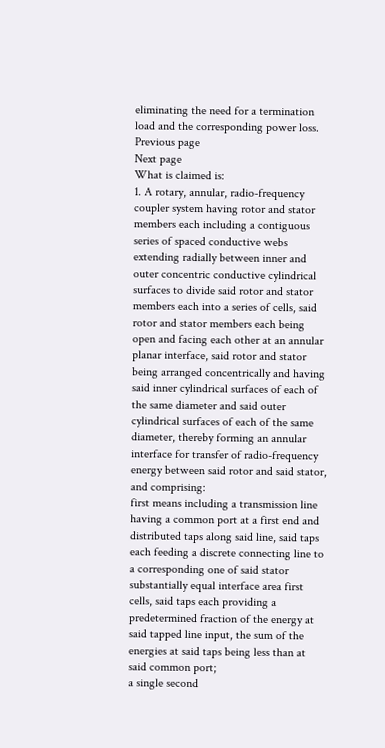eliminating the need for a termination load and the corresponding power loss.
Previous page
Next page
What is claimed is:
1. A rotary, annular, radio-frequency coupler system having rotor and stator members each including a contiguous series of spaced conductive webs extending radially between inner and outer concentric conductive cylindrical surfaces to divide said rotor and stator members each into a series of cells, said rotor and stator members each being open and facing each other at an annular planar interface, said rotor and stator being arranged concentrically and having said inner cylindrical surfaces of each of the same diameter and said outer cylindrical surfaces of each of the same diameter, thereby forming an annular interface for transfer of radio-frequency energy between said rotor and said stator, and comprising:
first means including a transmission line having a common port at a first end and distributed taps along said line, said taps each feeding a discrete connecting line to a corresponding one of said stator substantially equal interface area first cells, said taps each providing a predetermined fraction of the energy at said tapped line input, the sum of the energies at said taps being less than at said common port;
a single second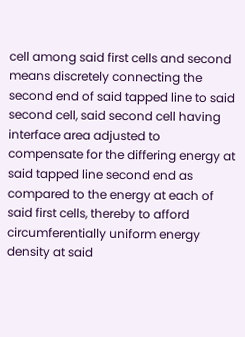cell among said first cells and second means discretely connecting the second end of said tapped line to said second cell, said second cell having interface area adjusted to compensate for the differing energy at said tapped line second end as compared to the energy at each of said first cells, thereby to afford circumferentially uniform energy density at said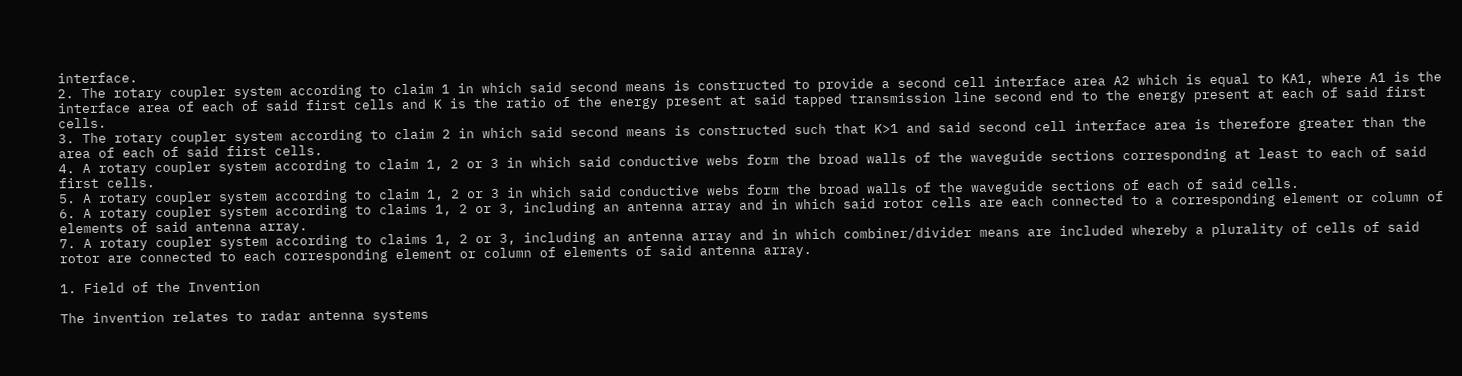interface.
2. The rotary coupler system according to claim 1 in which said second means is constructed to provide a second cell interface area A2 which is equal to KA1, where A1 is the interface area of each of said first cells and K is the ratio of the energy present at said tapped transmission line second end to the energy present at each of said first cells.
3. The rotary coupler system according to claim 2 in which said second means is constructed such that K>1 and said second cell interface area is therefore greater than the area of each of said first cells.
4. A rotary coupler system according to claim 1, 2 or 3 in which said conductive webs form the broad walls of the waveguide sections corresponding at least to each of said first cells.
5. A rotary coupler system according to claim 1, 2 or 3 in which said conductive webs form the broad walls of the waveguide sections of each of said cells.
6. A rotary coupler system according to claims 1, 2 or 3, including an antenna array and in which said rotor cells are each connected to a corresponding element or column of elements of said antenna array.
7. A rotary coupler system according to claims 1, 2 or 3, including an antenna array and in which combiner/divider means are included whereby a plurality of cells of said rotor are connected to each corresponding element or column of elements of said antenna array.

1. Field of the Invention

The invention relates to radar antenna systems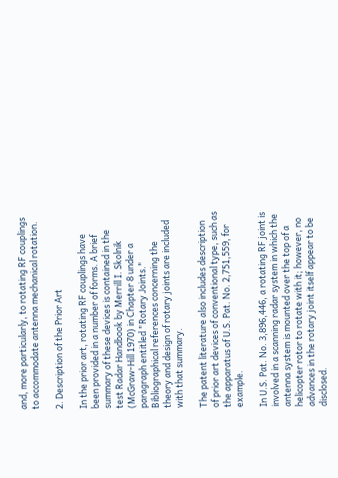and, more particularly, to rotating RF couplings to accommodate antenna mechanical rotation.

2. Description of the Prior Art

In the prior art, rotating RF couplings have been provided in a number of forms. A brief summary of these devices is contained in the test Radar Handbook by Merrill I. Skolnik (McGraw-Hill 1970) in Chapter 8 under a paragraph entitled "Rotary Joints." Bibliographical references concerning the theory and design of rotary joints are included with that summary.

The patent literature also includes description of prior art devices of conventional type, such as the apparatus of U.S. Pat. No. 2,751,559, for example.

In U.S. Pat. No. 3,896,446, a rotating RF joint is involved in a scanning radar system in which the antenna system is mounted over the top of a helicopter rotor to rotate with it; however, no advances in the rotary joint itself appear to be disclosed.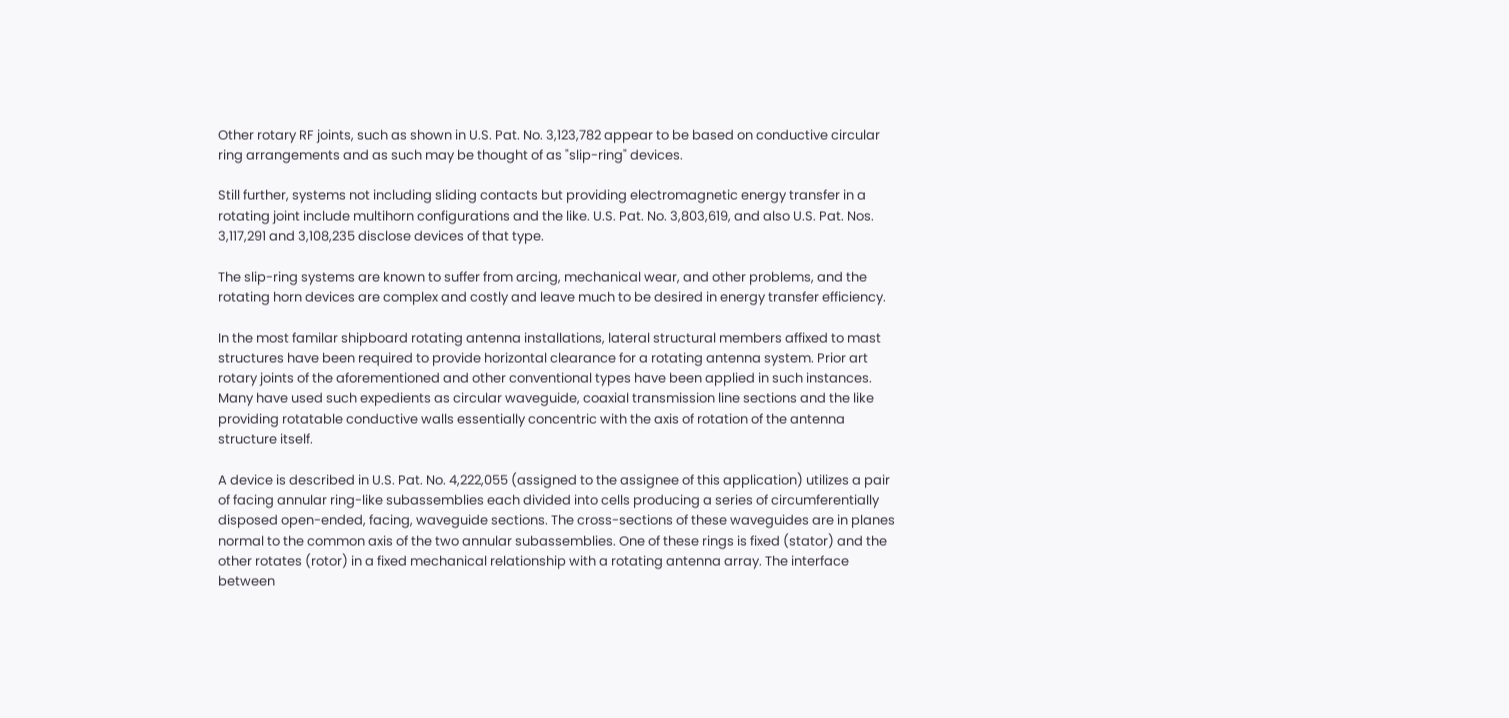Other rotary RF joints, such as shown in U.S. Pat. No. 3,123,782 appear to be based on conductive circular ring arrangements and as such may be thought of as "slip-ring" devices.

Still further, systems not including sliding contacts but providing electromagnetic energy transfer in a rotating joint include multihorn configurations and the like. U.S. Pat. No. 3,803,619, and also U.S. Pat. Nos. 3,117,291 and 3,108,235 disclose devices of that type.

The slip-ring systems are known to suffer from arcing, mechanical wear, and other problems, and the rotating horn devices are complex and costly and leave much to be desired in energy transfer efficiency.

In the most familar shipboard rotating antenna installations, lateral structural members affixed to mast structures have been required to provide horizontal clearance for a rotating antenna system. Prior art rotary joints of the aforementioned and other conventional types have been applied in such instances. Many have used such expedients as circular waveguide, coaxial transmission line sections and the like providing rotatable conductive walls essentially concentric with the axis of rotation of the antenna structure itself.

A device is described in U.S. Pat. No. 4,222,055 (assigned to the assignee of this application) utilizes a pair of facing annular ring-like subassemblies each divided into cells producing a series of circumferentially disposed open-ended, facing, waveguide sections. The cross-sections of these waveguides are in planes normal to the common axis of the two annular subassemblies. One of these rings is fixed (stator) and the other rotates (rotor) in a fixed mechanical relationship with a rotating antenna array. The interface between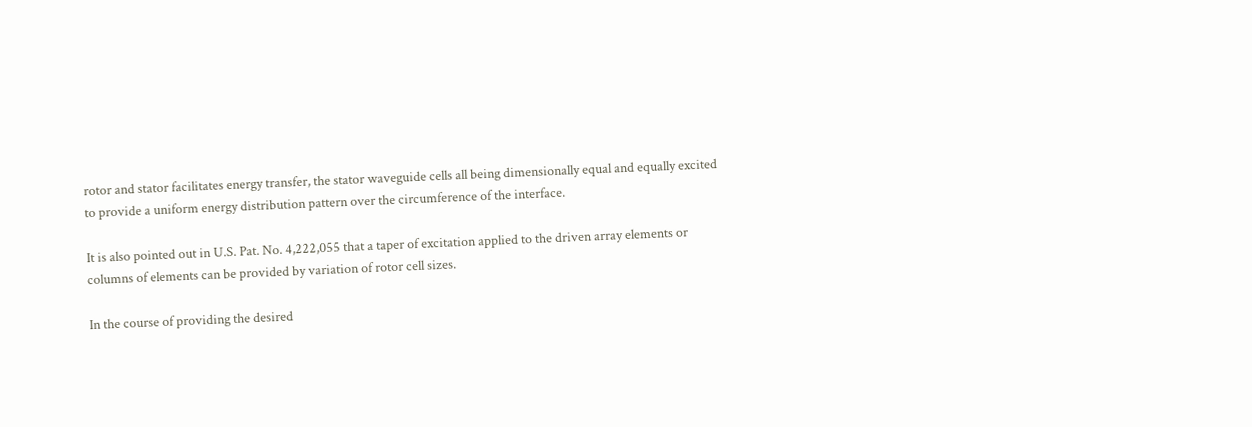rotor and stator facilitates energy transfer, the stator waveguide cells all being dimensionally equal and equally excited to provide a uniform energy distribution pattern over the circumference of the interface.

It is also pointed out in U.S. Pat. No. 4,222,055 that a taper of excitation applied to the driven array elements or columns of elements can be provided by variation of rotor cell sizes.

In the course of providing the desired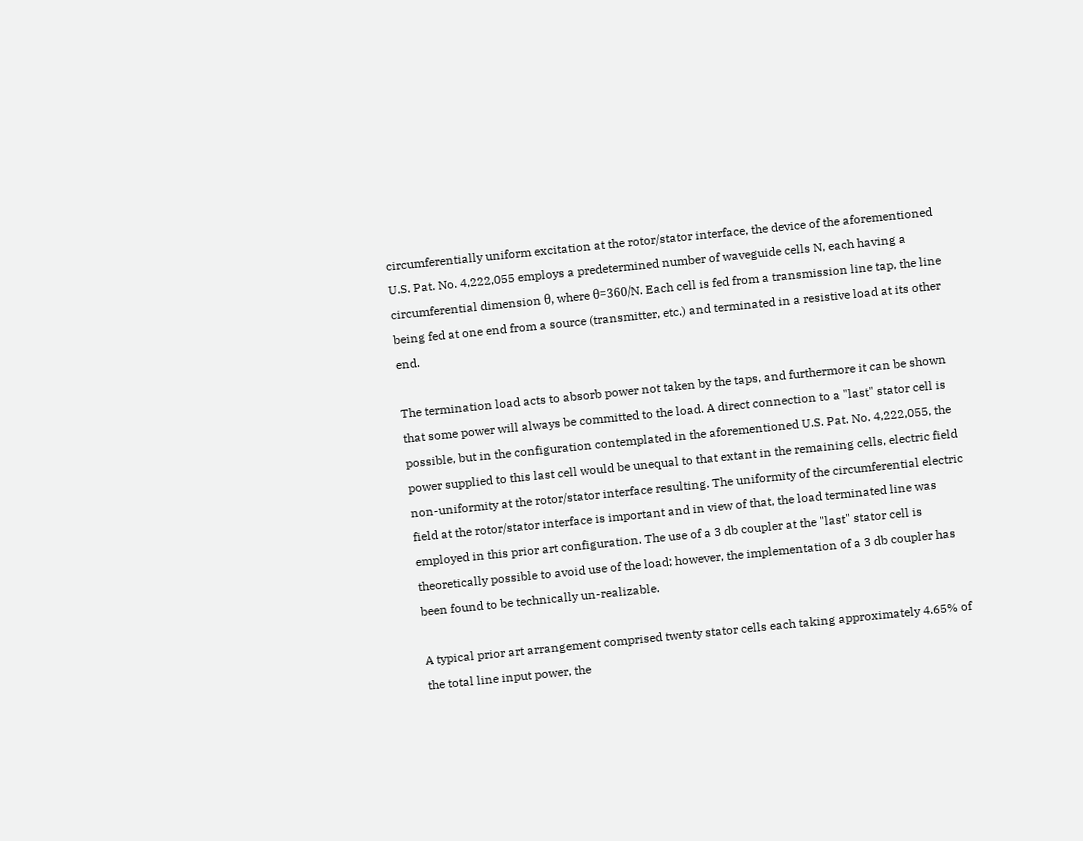circumferentially uniform excitation at the rotor/stator interface, the device of the aforementioned U.S. Pat. No. 4,222,055 employs a predetermined number of waveguide cells N, each having a circumferential dimension θ, where θ=360/N. Each cell is fed from a transmission line tap, the line being fed at one end from a source (transmitter, etc.) and terminated in a resistive load at its other end.

The termination load acts to absorb power not taken by the taps, and furthermore it can be shown that some power will always be committed to the load. A direct connection to a "last" stator cell is possible, but in the configuration contemplated in the aforementioned U.S. Pat. No. 4,222,055, the power supplied to this last cell would be unequal to that extant in the remaining cells, electric field non-uniformity at the rotor/stator interface resulting. The uniformity of the circumferential electric field at the rotor/stator interface is important and in view of that, the load terminated line was employed in this prior art configuration. The use of a 3 db coupler at the "last" stator cell is theoretically possible to avoid use of the load; however, the implementation of a 3 db coupler has been found to be technically un-realizable.

A typical prior art arrangement comprised twenty stator cells each taking approximately 4.65% of the total line input power, the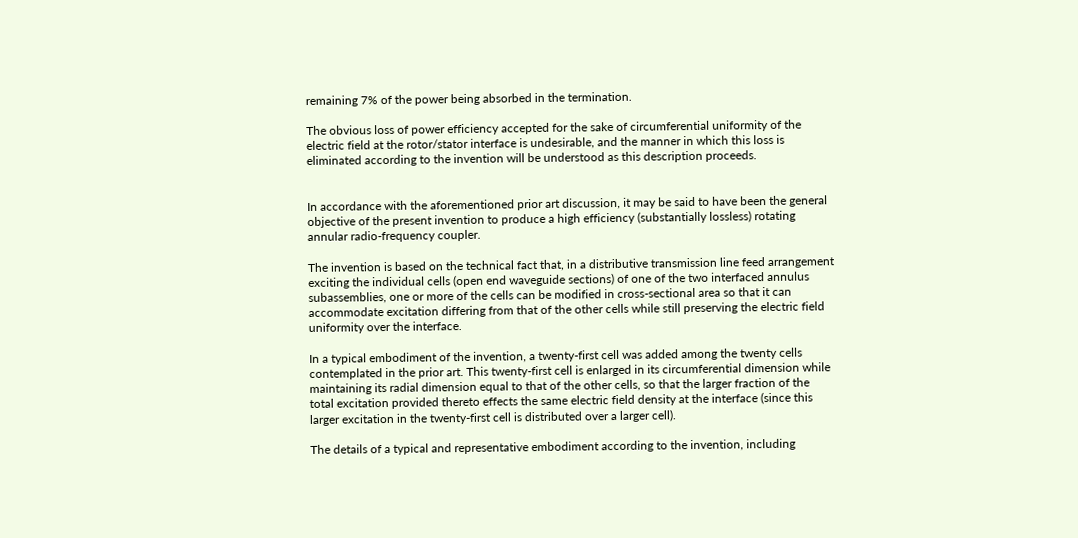remaining 7% of the power being absorbed in the termination.

The obvious loss of power efficiency accepted for the sake of circumferential uniformity of the electric field at the rotor/stator interface is undesirable, and the manner in which this loss is eliminated according to the invention will be understood as this description proceeds.


In accordance with the aforementioned prior art discussion, it may be said to have been the general objective of the present invention to produce a high efficiency (substantially lossless) rotating annular radio-frequency coupler.

The invention is based on the technical fact that, in a distributive transmission line feed arrangement exciting the individual cells (open end waveguide sections) of one of the two interfaced annulus subassemblies, one or more of the cells can be modified in cross-sectional area so that it can accommodate excitation differing from that of the other cells while still preserving the electric field uniformity over the interface.

In a typical embodiment of the invention, a twenty-first cell was added among the twenty cells contemplated in the prior art. This twenty-first cell is enlarged in its circumferential dimension while maintaining its radial dimension equal to that of the other cells, so that the larger fraction of the total excitation provided thereto effects the same electric field density at the interface (since this larger excitation in the twenty-first cell is distributed over a larger cell).

The details of a typical and representative embodiment according to the invention, including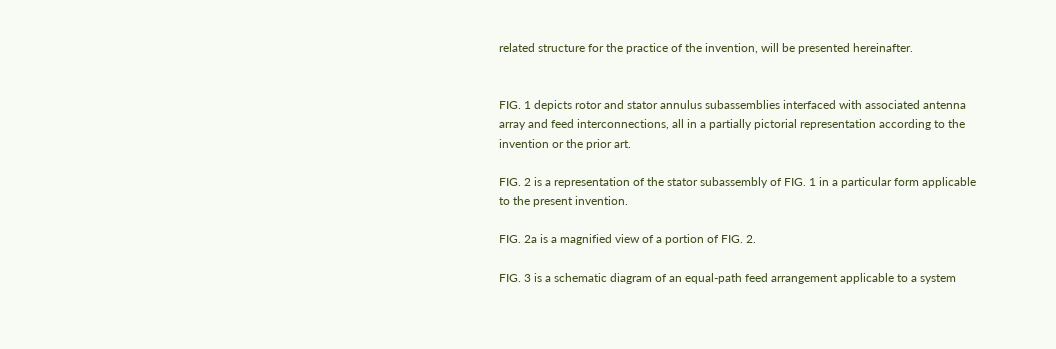related structure for the practice of the invention, will be presented hereinafter.


FIG. 1 depicts rotor and stator annulus subassemblies interfaced with associated antenna array and feed interconnections, all in a partially pictorial representation according to the invention or the prior art.

FIG. 2 is a representation of the stator subassembly of FIG. 1 in a particular form applicable to the present invention.

FIG. 2a is a magnified view of a portion of FIG. 2.

FIG. 3 is a schematic diagram of an equal-path feed arrangement applicable to a system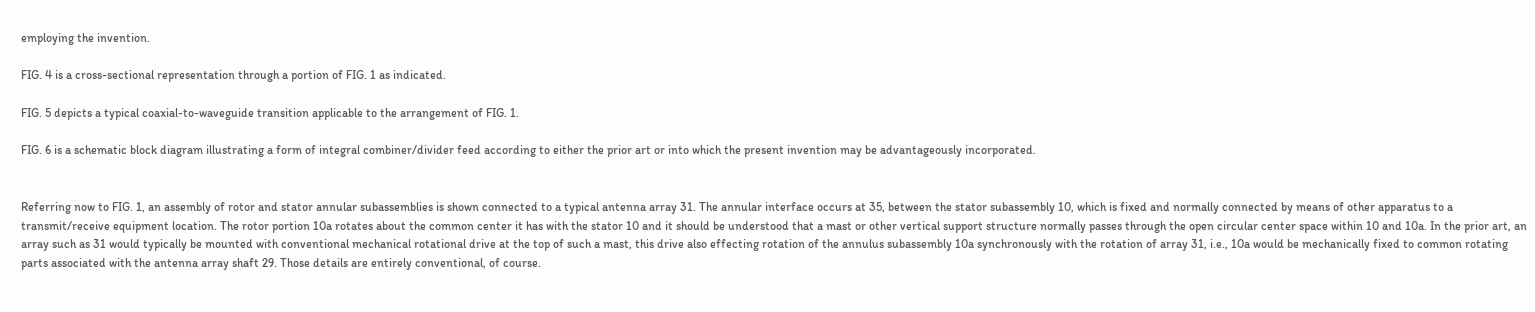employing the invention.

FIG. 4 is a cross-sectional representation through a portion of FIG. 1 as indicated.

FIG. 5 depicts a typical coaxial-to-waveguide transition applicable to the arrangement of FIG. 1.

FIG. 6 is a schematic block diagram illustrating a form of integral combiner/divider feed according to either the prior art or into which the present invention may be advantageously incorporated.


Referring now to FIG. 1, an assembly of rotor and stator annular subassemblies is shown connected to a typical antenna array 31. The annular interface occurs at 35, between the stator subassembly 10, which is fixed and normally connected by means of other apparatus to a transmit/receive equipment location. The rotor portion 10a rotates about the common center it has with the stator 10 and it should be understood that a mast or other vertical support structure normally passes through the open circular center space within 10 and 10a. In the prior art, an array such as 31 would typically be mounted with conventional mechanical rotational drive at the top of such a mast, this drive also effecting rotation of the annulus subassembly 10a synchronously with the rotation of array 31, i.e., 10a would be mechanically fixed to common rotating parts associated with the antenna array shaft 29. Those details are entirely conventional, of course.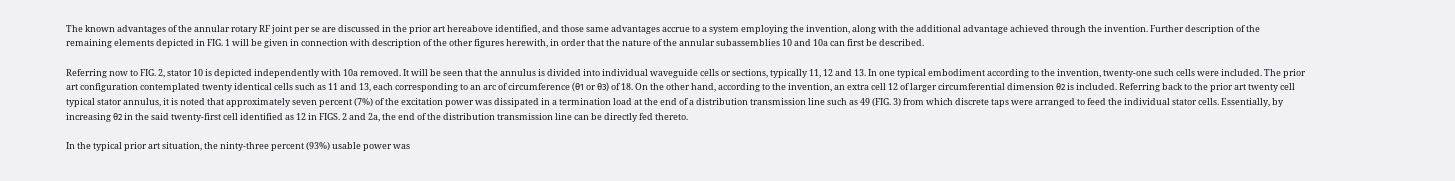The known advantages of the annular rotary RF joint per se are discussed in the prior art hereabove identified, and those same advantages accrue to a system employing the invention, along with the additional advantage achieved through the invention. Further description of the remaining elements depicted in FIG. 1 will be given in connection with description of the other figures herewith, in order that the nature of the annular subassemblies 10 and 10a can first be described.

Referring now to FIG. 2, stator 10 is depicted independently with 10a removed. It will be seen that the annulus is divided into individual waveguide cells or sections, typically 11, 12 and 13. In one typical embodiment according to the invention, twenty-one such cells were included. The prior art configuration contemplated twenty identical cells such as 11 and 13, each corresponding to an arc of circumference (θ1 or θ3) of 18. On the other hand, according to the invention, an extra cell 12 of larger circumferential dimension θ2 is included. Referring back to the prior art twenty cell typical stator annulus, it is noted that approximately seven percent (7%) of the excitation power was dissipated in a termination load at the end of a distribution transmission line such as 49 (FIG. 3) from which discrete taps were arranged to feed the individual stator cells. Essentially, by increasing θ2 in the said twenty-first cell identified as 12 in FIGS. 2 and 2a, the end of the distribution transmission line can be directly fed thereto.

In the typical prior art situation, the ninty-three percent (93%) usable power was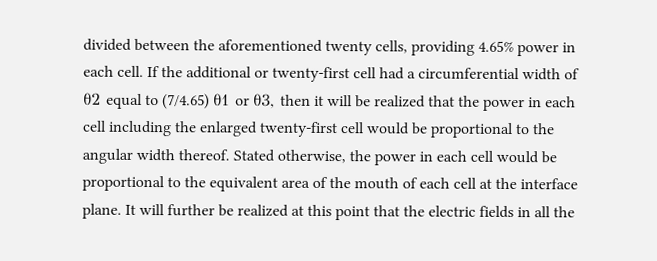divided between the aforementioned twenty cells, providing 4.65% power in each cell. If the additional or twenty-first cell had a circumferential width of θ2 equal to (7/4.65) θ1 or θ3, then it will be realized that the power in each cell including the enlarged twenty-first cell would be proportional to the angular width thereof. Stated otherwise, the power in each cell would be proportional to the equivalent area of the mouth of each cell at the interface plane. It will further be realized at this point that the electric fields in all the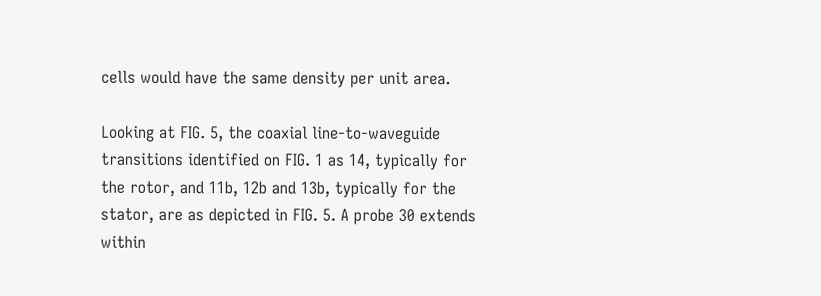cells would have the same density per unit area.

Looking at FIG. 5, the coaxial line-to-waveguide transitions identified on FIG. 1 as 14, typically for the rotor, and 11b, 12b and 13b, typically for the stator, are as depicted in FIG. 5. A probe 30 extends within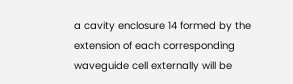a cavity enclosure 14 formed by the extension of each corresponding waveguide cell externally will be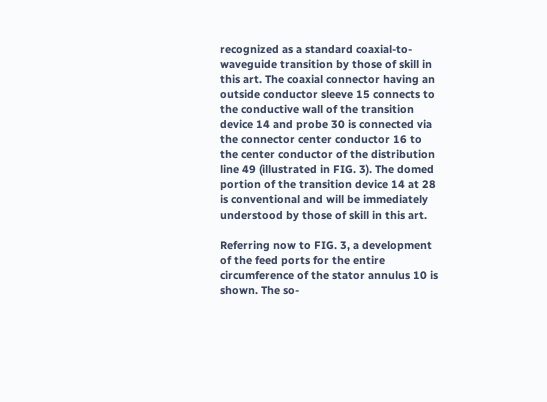recognized as a standard coaxial-to-waveguide transition by those of skill in this art. The coaxial connector having an outside conductor sleeve 15 connects to the conductive wall of the transition device 14 and probe 30 is connected via the connector center conductor 16 to the center conductor of the distribution line 49 (illustrated in FIG. 3). The domed portion of the transition device 14 at 28 is conventional and will be immediately understood by those of skill in this art.

Referring now to FIG. 3, a development of the feed ports for the entire circumference of the stator annulus 10 is shown. The so-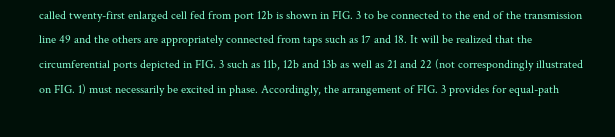called twenty-first enlarged cell fed from port 12b is shown in FIG. 3 to be connected to the end of the transmission line 49 and the others are appropriately connected from taps such as 17 and 18. It will be realized that the circumferential ports depicted in FIG. 3 such as 11b, 12b and 13b as well as 21 and 22 (not correspondingly illustrated on FIG. 1) must necessarily be excited in phase. Accordingly, the arrangement of FIG. 3 provides for equal-path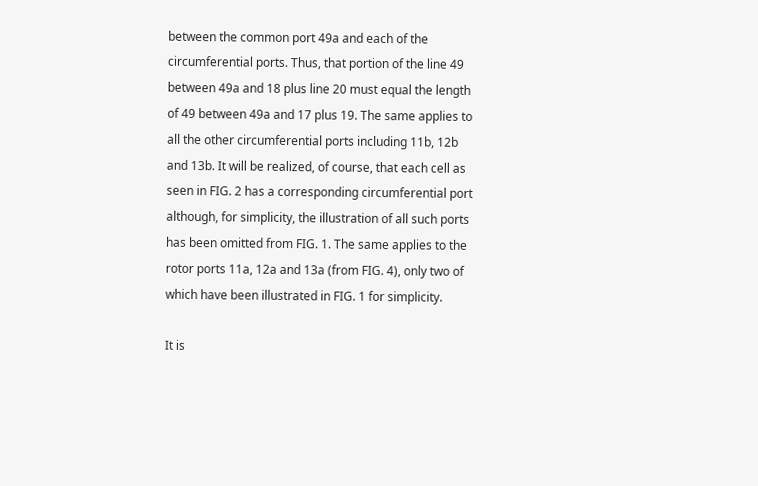between the common port 49a and each of the circumferential ports. Thus, that portion of the line 49 between 49a and 18 plus line 20 must equal the length of 49 between 49a and 17 plus 19. The same applies to all the other circumferential ports including 11b, 12b and 13b. It will be realized, of course, that each cell as seen in FIG. 2 has a corresponding circumferential port although, for simplicity, the illustration of all such ports has been omitted from FIG. 1. The same applies to the rotor ports 11a, 12a and 13a (from FIG. 4), only two of which have been illustrated in FIG. 1 for simplicity.

It is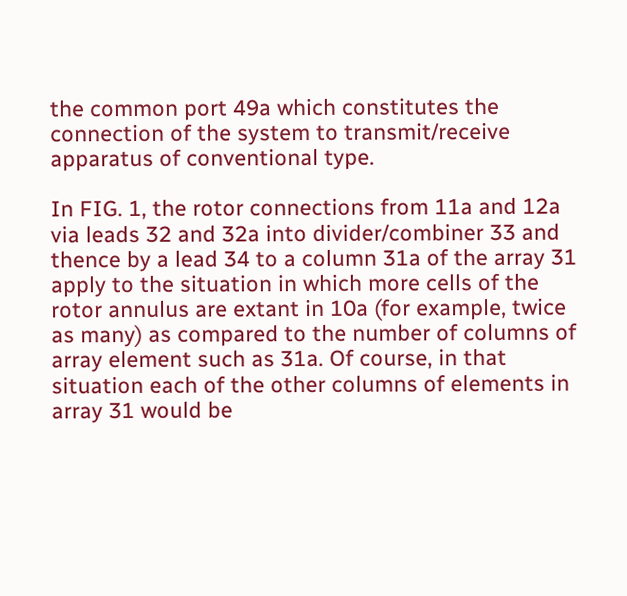the common port 49a which constitutes the connection of the system to transmit/receive apparatus of conventional type.

In FIG. 1, the rotor connections from 11a and 12a via leads 32 and 32a into divider/combiner 33 and thence by a lead 34 to a column 31a of the array 31 apply to the situation in which more cells of the rotor annulus are extant in 10a (for example, twice as many) as compared to the number of columns of array element such as 31a. Of course, in that situation each of the other columns of elements in array 31 would be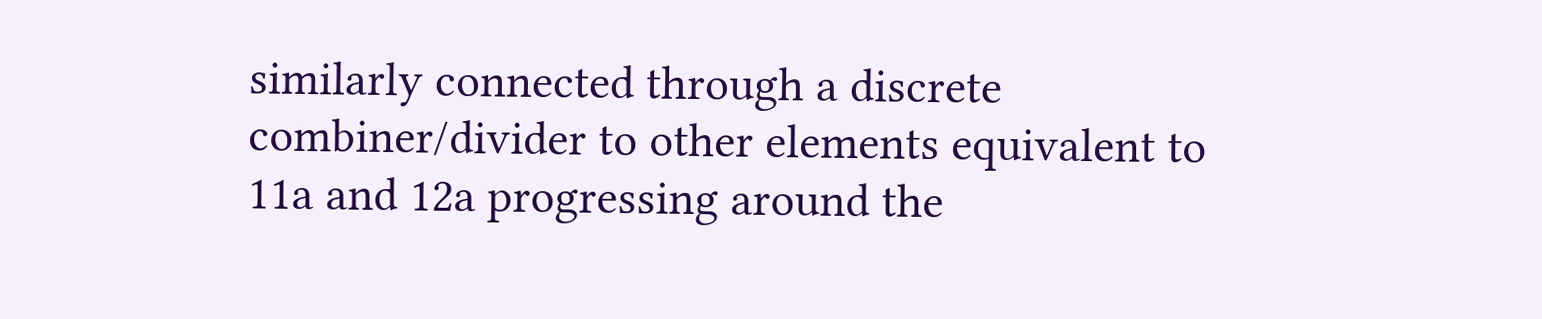similarly connected through a discrete combiner/divider to other elements equivalent to 11a and 12a progressing around the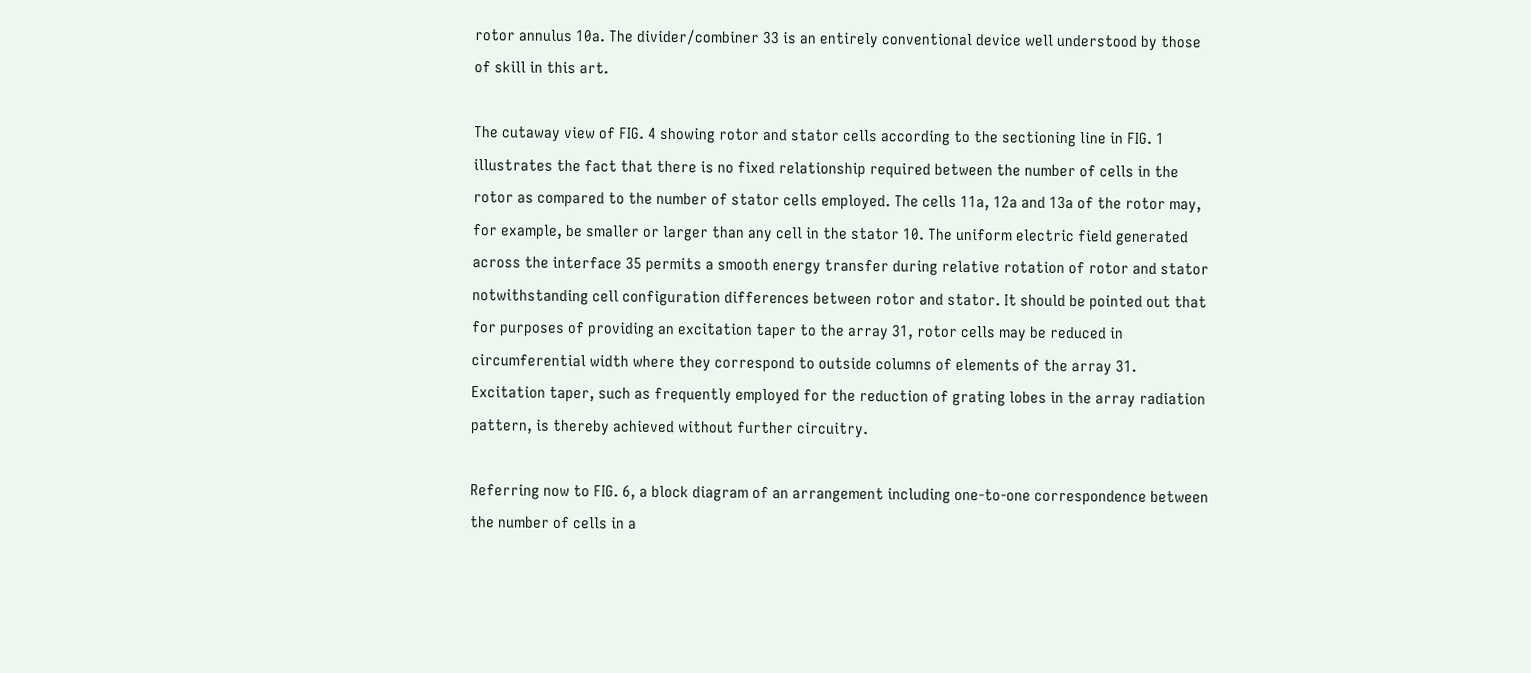rotor annulus 10a. The divider/combiner 33 is an entirely conventional device well understood by those of skill in this art.

The cutaway view of FIG. 4 showing rotor and stator cells according to the sectioning line in FIG. 1 illustrates the fact that there is no fixed relationship required between the number of cells in the rotor as compared to the number of stator cells employed. The cells 11a, 12a and 13a of the rotor may, for example, be smaller or larger than any cell in the stator 10. The uniform electric field generated across the interface 35 permits a smooth energy transfer during relative rotation of rotor and stator notwithstanding cell configuration differences between rotor and stator. It should be pointed out that for purposes of providing an excitation taper to the array 31, rotor cells may be reduced in circumferential width where they correspond to outside columns of elements of the array 31. Excitation taper, such as frequently employed for the reduction of grating lobes in the array radiation pattern, is thereby achieved without further circuitry.

Referring now to FIG. 6, a block diagram of an arrangement including one-to-one correspondence between the number of cells in a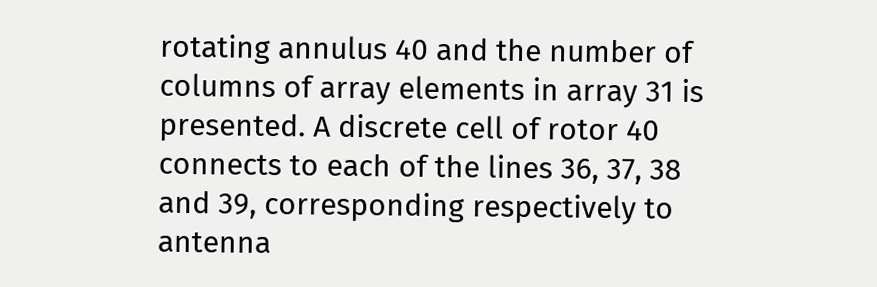rotating annulus 40 and the number of columns of array elements in array 31 is presented. A discrete cell of rotor 40 connects to each of the lines 36, 37, 38 and 39, corresponding respectively to antenna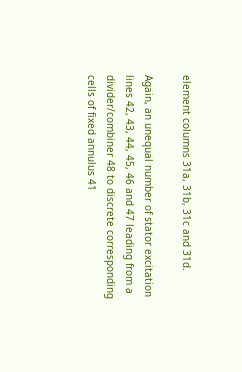element columns 31a, 31b, 31c and 31d.

Again, an unequal number of stator excitation lines 42, 43, 44, 45, 46 and 47 leading from a divider/combiner 48 to discrete corresponding cells of fixed annulus 41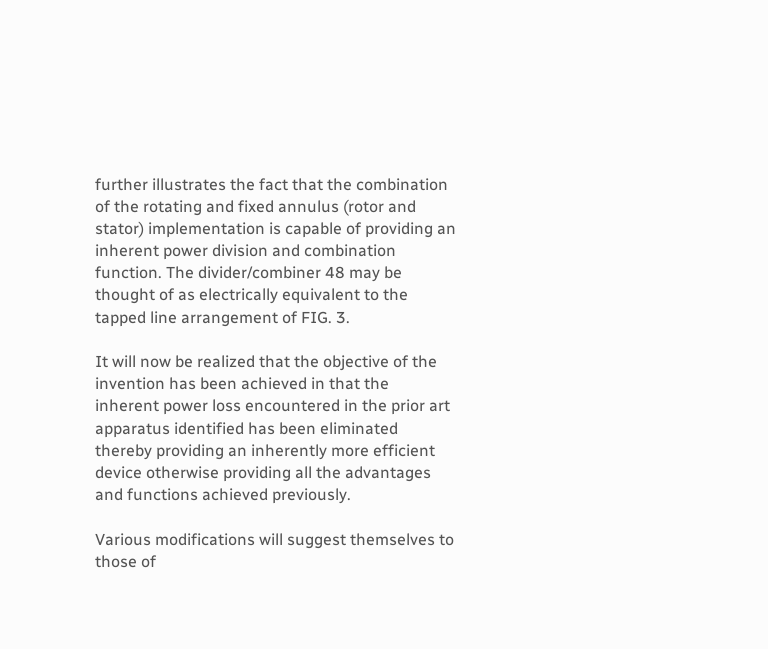further illustrates the fact that the combination of the rotating and fixed annulus (rotor and stator) implementation is capable of providing an inherent power division and combination function. The divider/combiner 48 may be thought of as electrically equivalent to the tapped line arrangement of FIG. 3.

It will now be realized that the objective of the invention has been achieved in that the inherent power loss encountered in the prior art apparatus identified has been eliminated thereby providing an inherently more efficient device otherwise providing all the advantages and functions achieved previously.

Various modifications will suggest themselves to those of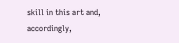skill in this art and, accordingly,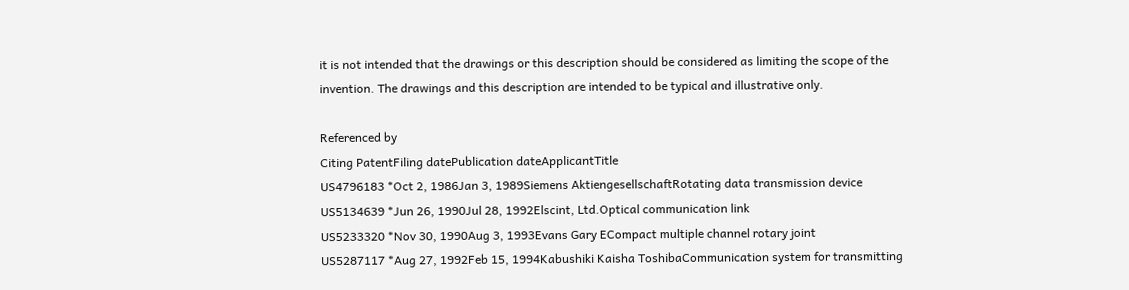it is not intended that the drawings or this description should be considered as limiting the scope of the invention. The drawings and this description are intended to be typical and illustrative only.

Referenced by
Citing PatentFiling datePublication dateApplicantTitle
US4796183 *Oct 2, 1986Jan 3, 1989Siemens AktiengesellschaftRotating data transmission device
US5134639 *Jun 26, 1990Jul 28, 1992Elscint, Ltd.Optical communication link
US5233320 *Nov 30, 1990Aug 3, 1993Evans Gary ECompact multiple channel rotary joint
US5287117 *Aug 27, 1992Feb 15, 1994Kabushiki Kaisha ToshibaCommunication system for transmitting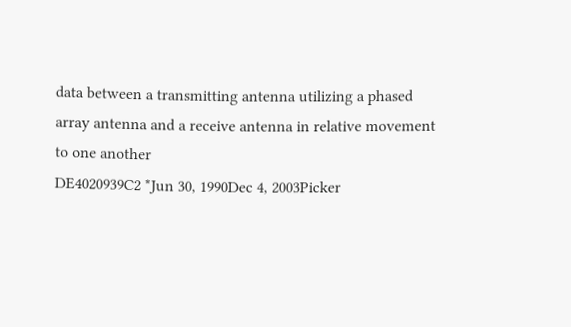data between a transmitting antenna utilizing a phased array antenna and a receive antenna in relative movement to one another
DE4020939C2 *Jun 30, 1990Dec 4, 2003Picker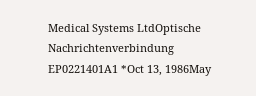Medical Systems LtdOptische Nachrichtenverbindung
EP0221401A1 *Oct 13, 1986May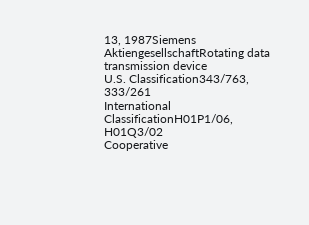13, 1987Siemens AktiengesellschaftRotating data transmission device
U.S. Classification343/763, 333/261
International ClassificationH01P1/06, H01Q3/02
Cooperative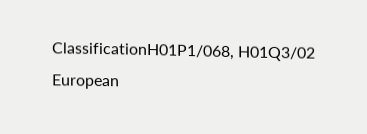ClassificationH01P1/068, H01Q3/02
European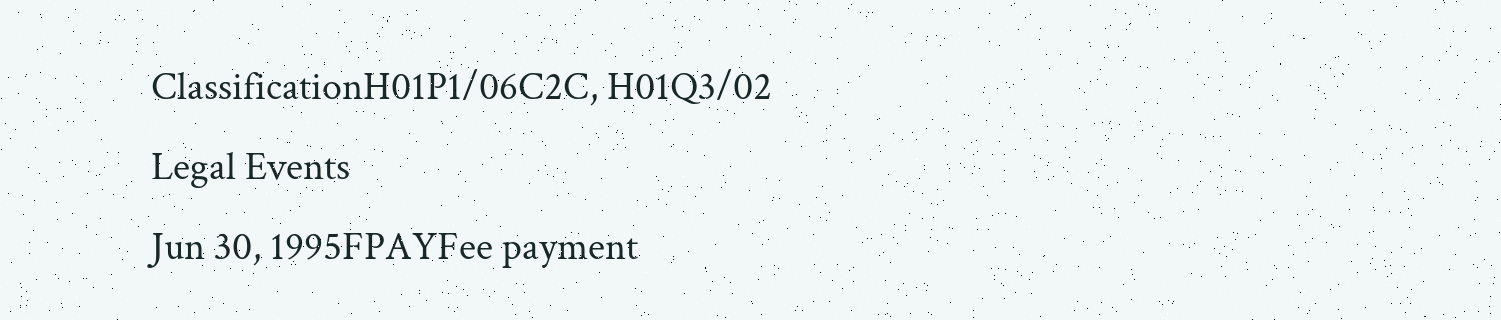ClassificationH01P1/06C2C, H01Q3/02
Legal Events
Jun 30, 1995FPAYFee payment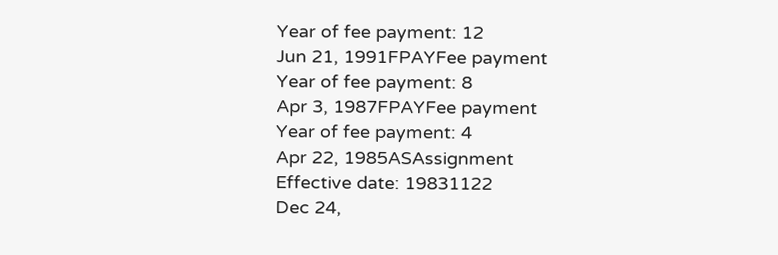Year of fee payment: 12
Jun 21, 1991FPAYFee payment
Year of fee payment: 8
Apr 3, 1987FPAYFee payment
Year of fee payment: 4
Apr 22, 1985ASAssignment
Effective date: 19831122
Dec 24,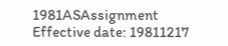1981ASAssignment
Effective date: 19811217